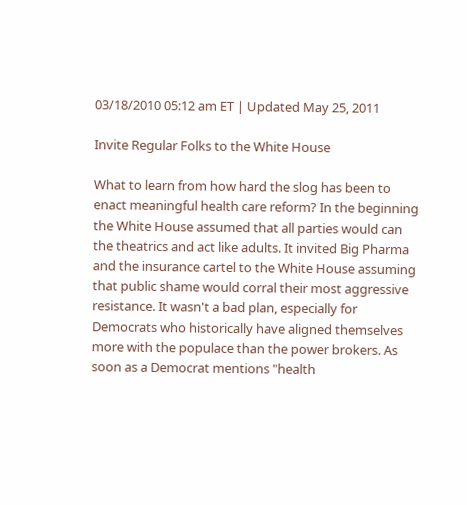03/18/2010 05:12 am ET | Updated May 25, 2011

Invite Regular Folks to the White House

What to learn from how hard the slog has been to enact meaningful health care reform? In the beginning the White House assumed that all parties would can the theatrics and act like adults. It invited Big Pharma and the insurance cartel to the White House assuming that public shame would corral their most aggressive resistance. It wasn't a bad plan, especially for Democrats who historically have aligned themselves more with the populace than the power brokers. As soon as a Democrat mentions "health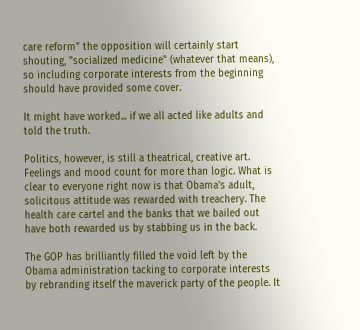care reform" the opposition will certainly start shouting, "socialized medicine" (whatever that means), so including corporate interests from the beginning should have provided some cover.

It might have worked... if we all acted like adults and told the truth.

Politics, however, is still a theatrical, creative art. Feelings and mood count for more than logic. What is clear to everyone right now is that Obama's adult, solicitous attitude was rewarded with treachery. The health care cartel and the banks that we bailed out have both rewarded us by stabbing us in the back.

The GOP has brilliantly filled the void left by the Obama administration tacking to corporate interests by rebranding itself the maverick party of the people. It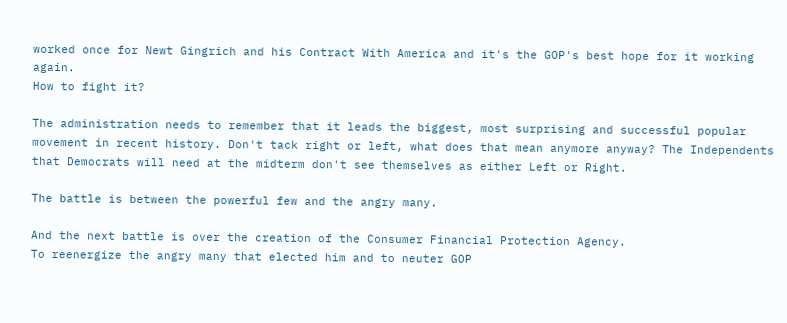worked once for Newt Gingrich and his Contract With America and it's the GOP's best hope for it working again.
How to fight it?

The administration needs to remember that it leads the biggest, most surprising and successful popular movement in recent history. Don't tack right or left, what does that mean anymore anyway? The Independents that Democrats will need at the midterm don't see themselves as either Left or Right.

The battle is between the powerful few and the angry many.

And the next battle is over the creation of the Consumer Financial Protection Agency.
To reenergize the angry many that elected him and to neuter GOP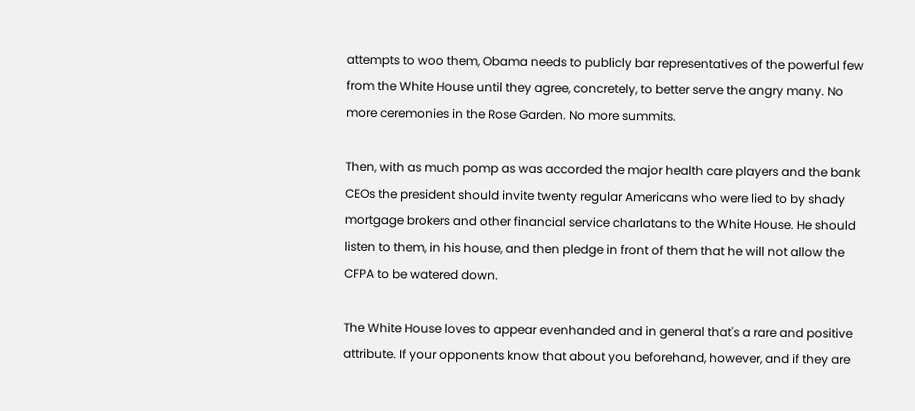attempts to woo them, Obama needs to publicly bar representatives of the powerful few from the White House until they agree, concretely, to better serve the angry many. No more ceremonies in the Rose Garden. No more summits.

Then, with as much pomp as was accorded the major health care players and the bank CEOs the president should invite twenty regular Americans who were lied to by shady mortgage brokers and other financial service charlatans to the White House. He should listen to them, in his house, and then pledge in front of them that he will not allow the CFPA to be watered down.

The White House loves to appear evenhanded and in general that's a rare and positive attribute. If your opponents know that about you beforehand, however, and if they are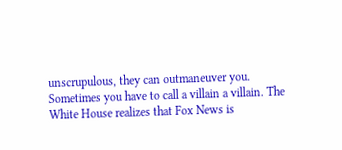unscrupulous, they can outmaneuver you. Sometimes you have to call a villain a villain. The White House realizes that Fox News is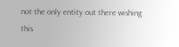not the only entity out there wishing this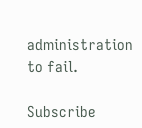administration to fail.

Subscribe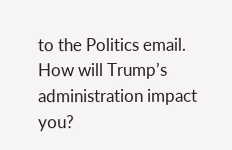to the Politics email.
How will Trump’s administration impact you?